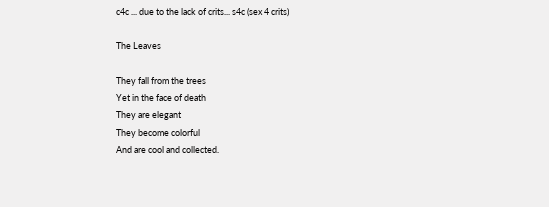c4c ... due to the lack of crits... s4c (sex 4 crits)

The Leaves

They fall from the trees
Yet in the face of death
They are elegant
They become colorful
And are cool and collected.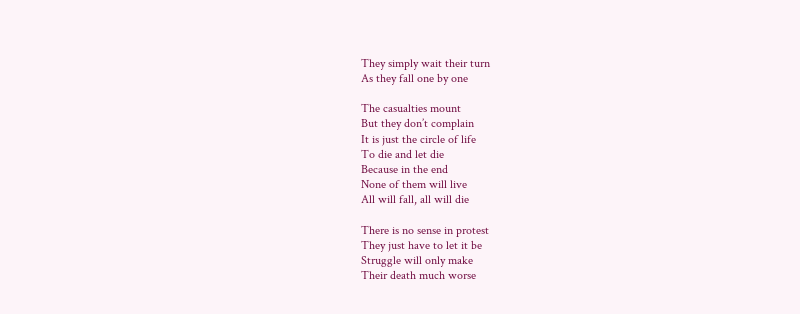They simply wait their turn
As they fall one by one

The casualties mount
But they don’t complain
It is just the circle of life
To die and let die
Because in the end
None of them will live
All will fall, all will die

There is no sense in protest
They just have to let it be
Struggle will only make
Their death much worse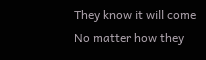They know it will come
No matter how they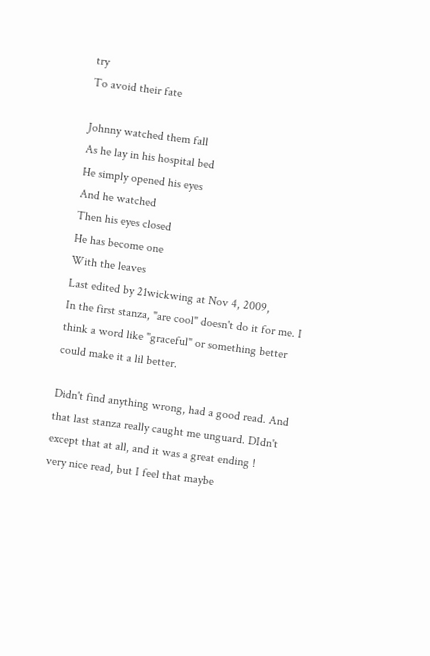try
To avoid their fate

Johnny watched them fall
As he lay in his hospital bed
He simply opened his eyes
And he watched
Then his eyes closed
He has become one
With the leaves
Last edited by 21wickwing at Nov 4, 2009,
In the first stanza, "are cool" doesn't do it for me. I think a word like "graceful" or something better could make it a lil better.

Didn't find anything wrong, had a good read. And that last stanza really caught me unguard. DIdn't except that at all, and it was a great ending !
very nice read, but I feel that maybe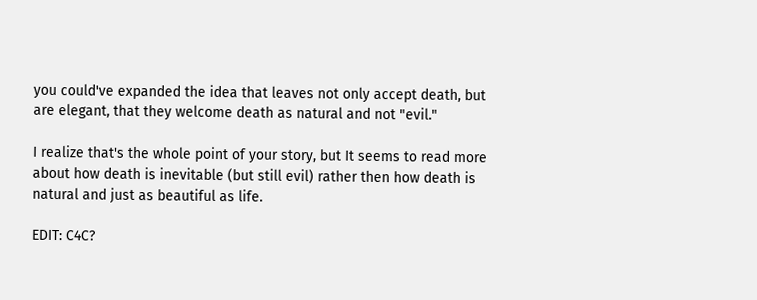you could've expanded the idea that leaves not only accept death, but are elegant, that they welcome death as natural and not "evil."

I realize that's the whole point of your story, but It seems to read more about how death is inevitable (but still evil) rather then how death is natural and just as beautiful as life.

EDIT: C4C?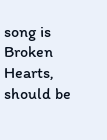song is Broken Hearts, should be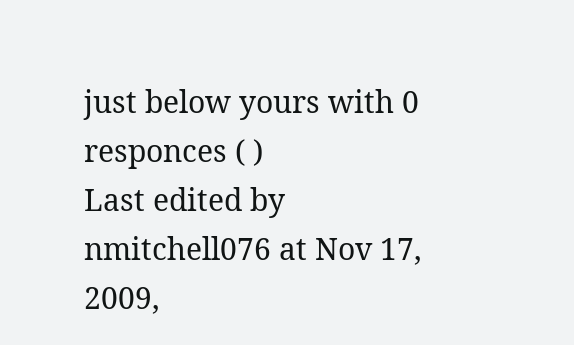just below yours with 0 responces ( )
Last edited by nmitchell076 at Nov 17, 2009,